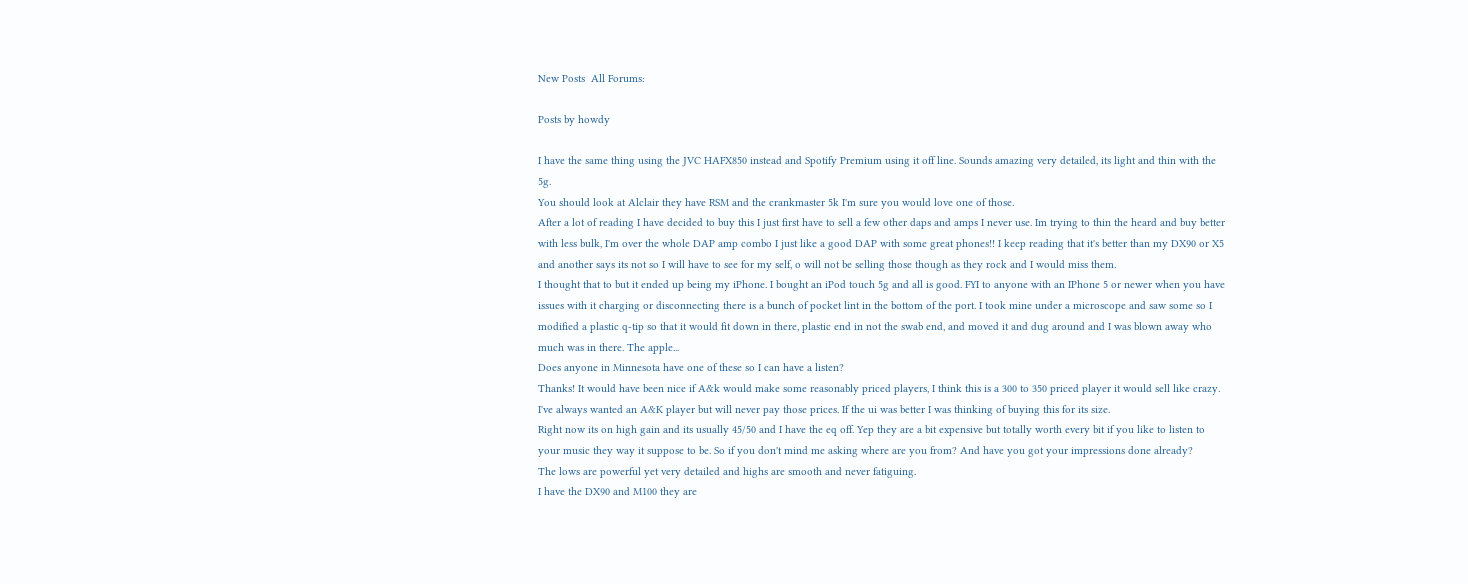New Posts  All Forums:

Posts by howdy

I have the same thing using the JVC HAFX850 instead and Spotify Premium using it off line. Sounds amazing very detailed, its light and thin with the 5g.
You should look at Alclair they have RSM and the crankmaster 5k I'm sure you would love one of those.
After a lot of reading I have decided to buy this I just first have to sell a few other daps and amps I never use. Im trying to thin the heard and buy better with less bulk, I'm over the whole DAP amp combo I just like a good DAP with some great phones!! I keep reading that it's better than my DX90 or X5 and another says its not so I will have to see for my self, o will not be selling those though as they rock and I would miss them.
I thought that to but it ended up being my iPhone. I bought an iPod touch 5g and all is good. FYI to anyone with an IPhone 5 or newer when you have issues with it charging or disconnecting there is a bunch of pocket lint in the bottom of the port. I took mine under a microscope and saw some so I modified a plastic q-tip so that it would fit down in there, plastic end in not the swab end, and moved it and dug around and I was blown away who much was in there. The apple...
Does anyone in Minnesota have one of these so I can have a listen?
Thanks! It would have been nice if A&k would make some reasonably priced players, I think this is a 300 to 350 priced player it would sell like crazy. I've always wanted an A&K player but will never pay those prices. If the ui was better I was thinking of buying this for its size.
Right now its on high gain and its usually 45/50 and I have the eq off. Yep they are a bit expensive but totally worth every bit if you like to listen to your music they way it suppose to be. So if you don't mind me asking where are you from? And have you got your impressions done already?
The lows are powerful yet very detailed and highs are smooth and never fatiguing.
I have the DX90 and M100 they are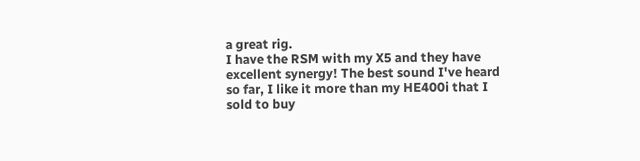a great rig.
I have the RSM with my X5 and they have excellent synergy! The best sound I've heard so far, I like it more than my HE400i that I sold to buy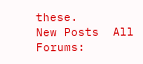these.
New Posts  All Forums: